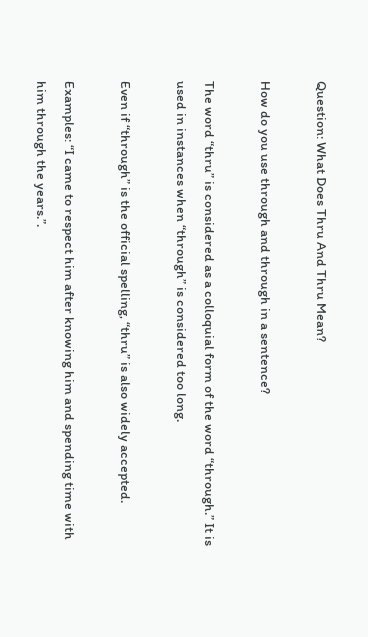Question: What Does Thru And Thru Mean?

How do you use through and through in a sentence?

The word “thru” is considered as a colloquial form of the word “through.” It is used in instances when “through” is considered too long.

Even if “through” is the official spelling, “thru” is also widely accepted.

Examples: “I came to respect him after knowing him and spending time with him through the years.”.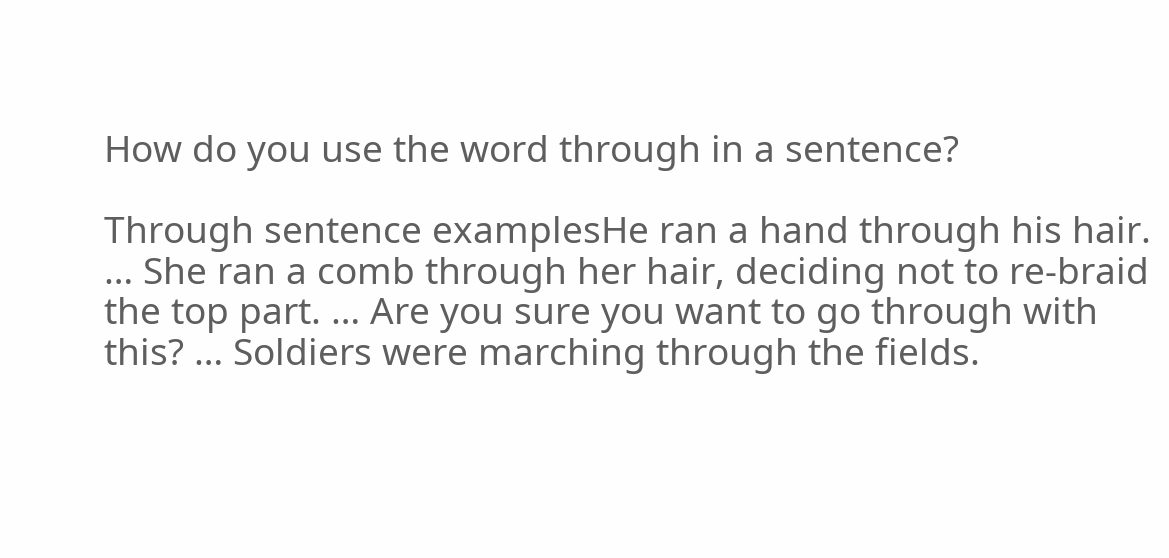How do you use the word through in a sentence?

Through sentence examplesHe ran a hand through his hair. … She ran a comb through her hair, deciding not to re-braid the top part. … Are you sure you want to go through with this? … Soldiers were marching through the fields.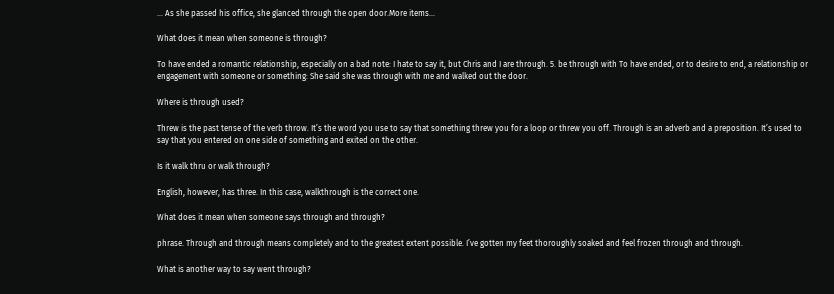… As she passed his office, she glanced through the open door.More items…

What does it mean when someone is through?

To have ended a romantic relationship, especially on a bad note: I hate to say it, but Chris and I are through. 5. be through with To have ended, or to desire to end, a relationship or engagement with someone or something: She said she was through with me and walked out the door.

Where is through used?

Threw is the past tense of the verb throw. It’s the word you use to say that something threw you for a loop or threw you off. Through is an adverb and a preposition. It’s used to say that you entered on one side of something and exited on the other.

Is it walk thru or walk through?

English, however, has three. In this case, walkthrough is the correct one.

What does it mean when someone says through and through?

phrase. Through and through means completely and to the greatest extent possible. I’ve gotten my feet thoroughly soaked and feel frozen through and through.

What is another way to say went through?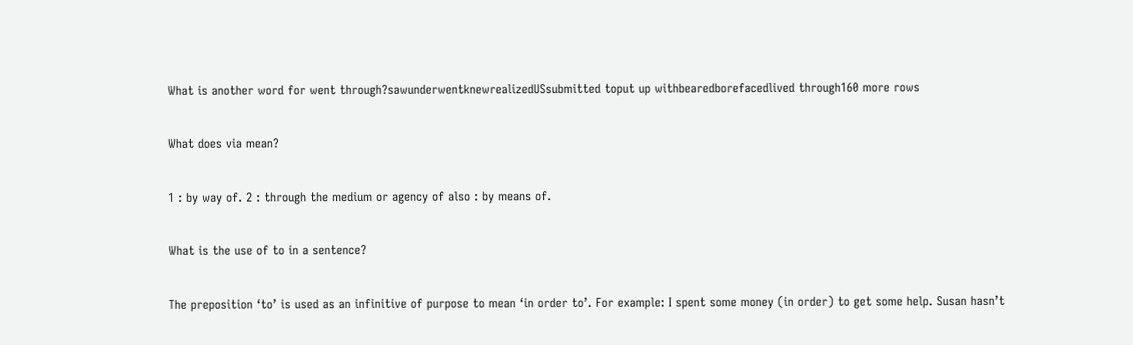What is another word for went through?sawunderwentknewrealizedUSsubmitted toput up withbearedborefacedlived through160 more rows

What does via mean?

1 : by way of. 2 : through the medium or agency of also : by means of.

What is the use of to in a sentence?

The preposition ‘to’ is used as an infinitive of purpose to mean ‘in order to’. For example: I spent some money (in order) to get some help. Susan hasn’t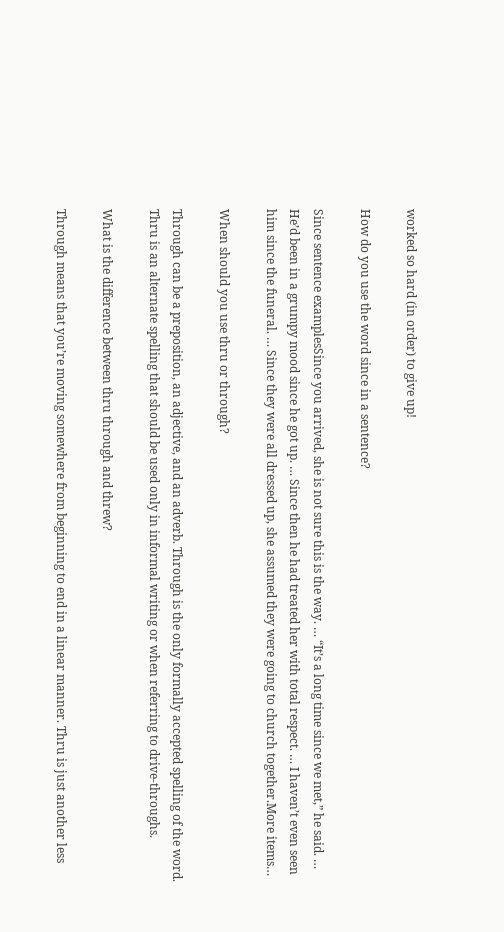worked so hard (in order) to give up!

How do you use the word since in a sentence?

Since sentence examplesSince you arrived, she is not sure this is the way. … “It’s a long time since we met,” he said. … He’d been in a grumpy mood since he got up. … Since then he had treated her with total respect. … I haven’t even seen him since the funeral. … Since they were all dressed up, she assumed they were going to church together.More items…

When should you use thru or through?

Through can be a preposition, an adjective, and an adverb. Through is the only formally accepted spelling of the word. Thru is an alternate spelling that should be used only in informal writing or when referring to drive-throughs.

What is the difference between thru through and threw?

Through means that you’re moving somewhere from beginning to end in a linear manner. Thru is just another less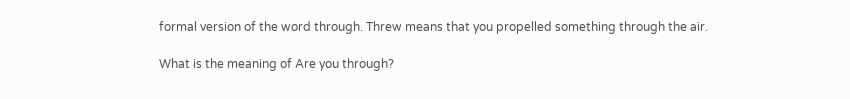formal version of the word through. Threw means that you propelled something through the air.

What is the meaning of Are you through?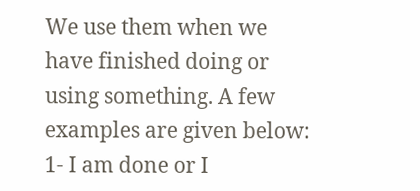We use them when we have finished doing or using something. A few examples are given below: 1- I am done or I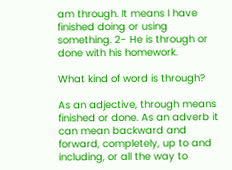am through. It means I have finished doing or using something. 2- He is through or done with his homework.

What kind of word is through?

As an adjective, through means finished or done. As an adverb it can mean backward and forward, completely, up to and including, or all the way to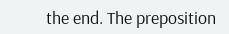the end. The preposition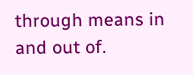through means in and out of.